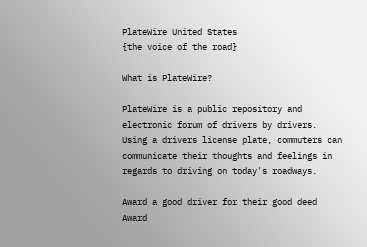PlateWire United States
{the voice of the road}

What is PlateWire?

PlateWire is a public repository and electronic forum of drivers by drivers. Using a drivers license plate, commuters can communicate their thoughts and feelings in regards to driving on today's roadways.

Award a good driver for their good deed Award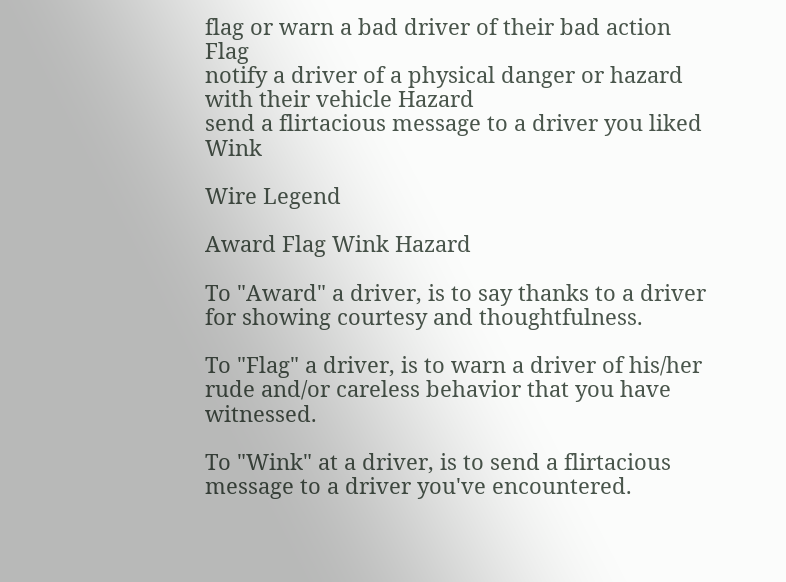flag or warn a bad driver of their bad action Flag
notify a driver of a physical danger or hazard with their vehicle Hazard
send a flirtacious message to a driver you liked Wink

Wire Legend

Award Flag Wink Hazard

To "Award" a driver, is to say thanks to a driver for showing courtesy and thoughtfulness.

To "Flag" a driver, is to warn a driver of his/her rude and/or careless behavior that you have witnessed.

To "Wink" at a driver, is to send a flirtacious message to a driver you've encountered.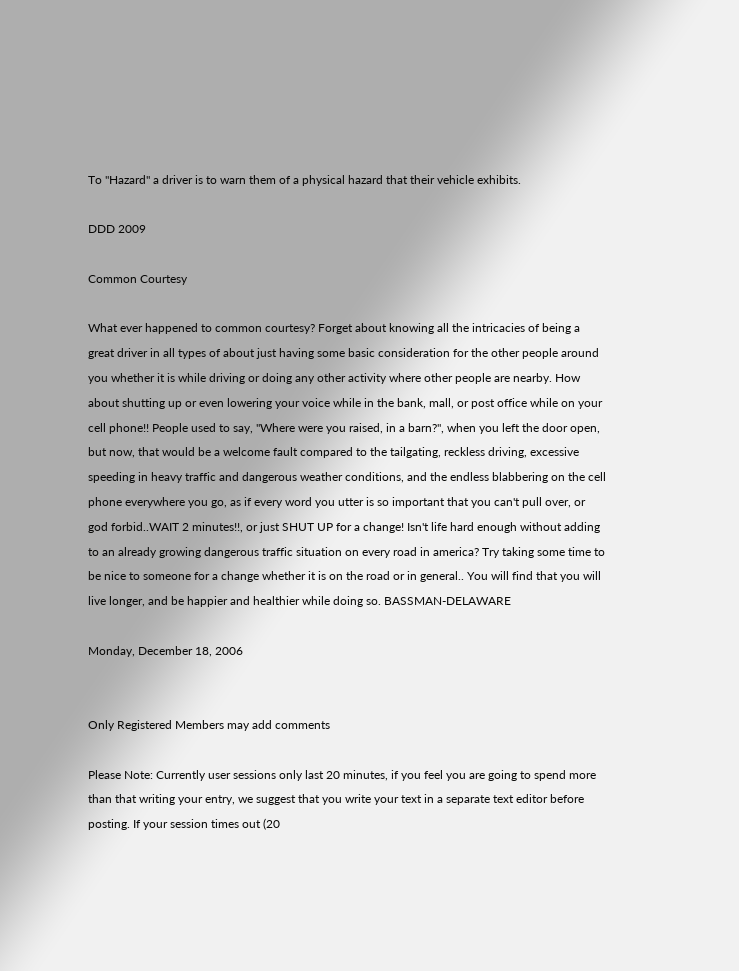To "Hazard" a driver is to warn them of a physical hazard that their vehicle exhibits.

DDD 2009

Common Courtesy

What ever happened to common courtesy? Forget about knowing all the intricacies of being a great driver in all types of about just having some basic consideration for the other people around you whether it is while driving or doing any other activity where other people are nearby. How about shutting up or even lowering your voice while in the bank, mall, or post office while on your cell phone!! People used to say, "Where were you raised, in a barn?", when you left the door open, but now, that would be a welcome fault compared to the tailgating, reckless driving, excessive speeding in heavy traffic and dangerous weather conditions, and the endless blabbering on the cell phone everywhere you go, as if every word you utter is so important that you can't pull over, or god forbid..WAIT 2 minutes!!, or just SHUT UP for a change! Isn't life hard enough without adding to an already growing dangerous traffic situation on every road in america? Try taking some time to be nice to someone for a change whether it is on the road or in general.. You will find that you will live longer, and be happier and healthier while doing so. BASSMAN-DELAWARE

Monday, December 18, 2006


Only Registered Members may add comments

Please Note: Currently user sessions only last 20 minutes, if you feel you are going to spend more than that writing your entry, we suggest that you write your text in a separate text editor before posting. If your session times out (20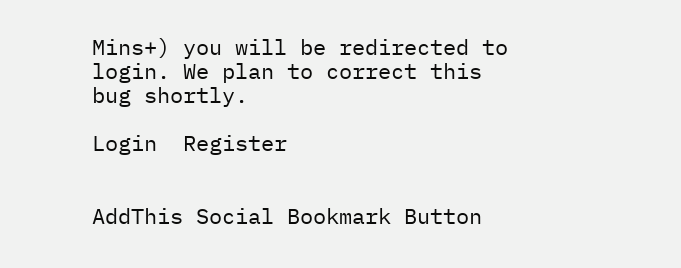Mins+) you will be redirected to login. We plan to correct this bug shortly.

Login  Register


AddThis Social Bookmark Button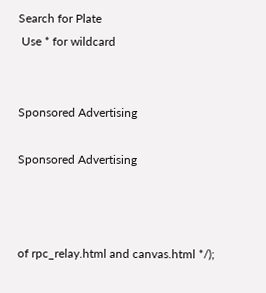Search for Plate
 Use * for wildcard


Sponsored Advertising

Sponsored Advertising



of rpc_relay.html and canvas.html */);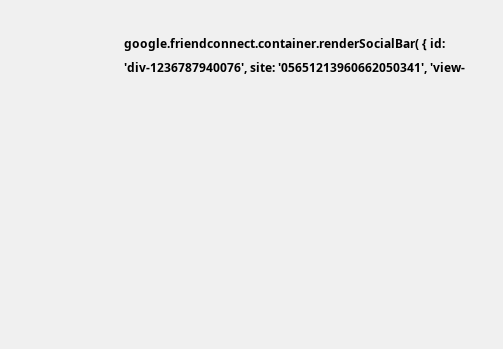google.friendconnect.container.renderSocialBar( { id: 'div-1236787940076', site: '05651213960662050341', 'view-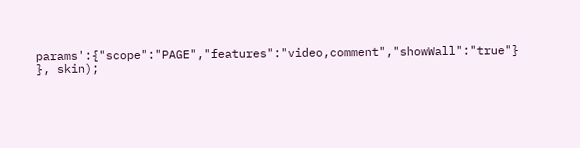params':{"scope":"PAGE","features":"video,comment","showWall":"true"} }, skin);